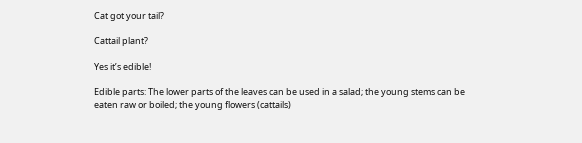Cat got your tail?

Cattail plant?

Yes it’s edible!

Edible parts: The lower parts of the leaves can be used in a salad; the young stems can be eaten raw or boiled; the young flowers (cattails)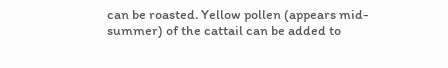can be roasted. Yellow pollen (appears mid-summer) of the cattail can be added to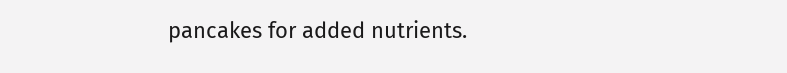pancakes for added nutrients.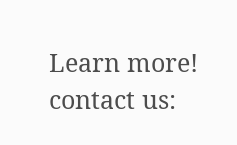Learn more! contact us: